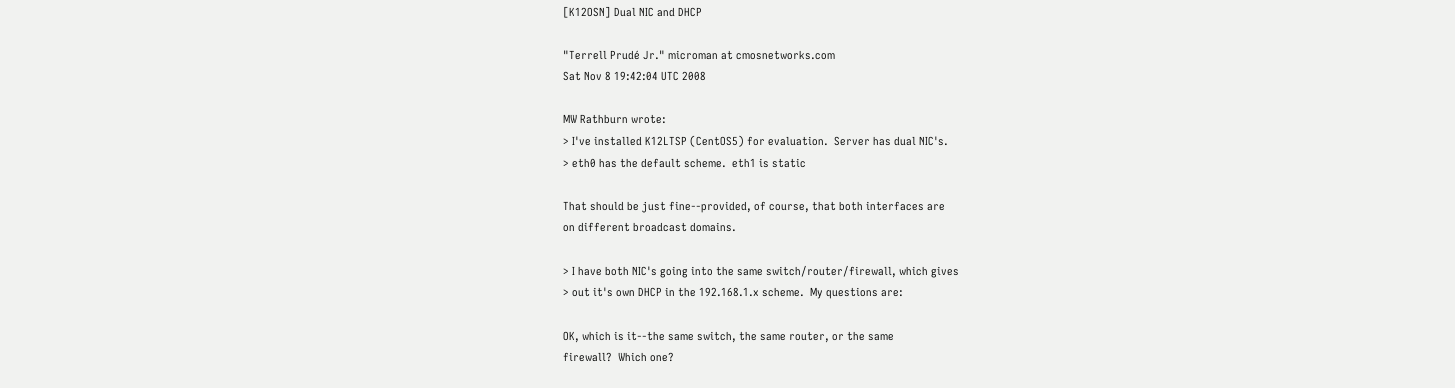[K12OSN] Dual NIC and DHCP

"Terrell Prudé Jr." microman at cmosnetworks.com
Sat Nov 8 19:42:04 UTC 2008

MW Rathburn wrote:
> I've installed K12LTSP (CentOS5) for evaluation.  Server has dual NIC's.
> eth0 has the default scheme.  eth1 is static

That should be just fine--provided, of course, that both interfaces are
on different broadcast domains.

> I have both NIC's going into the same switch/router/firewall, which gives
> out it's own DHCP in the 192.168.1.x scheme.  My questions are:

OK, which is it--the same switch, the same router, or the same
firewall?  Which one?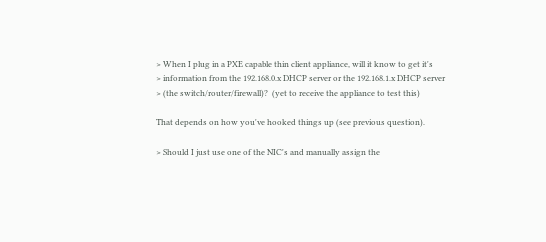> When I plug in a PXE capable thin client appliance, will it know to get it's
> information from the 192.168.0.x DHCP server or the 192.168.1.x DHCP server
> (the switch/router/firewall)?  (yet to receive the appliance to test this)

That depends on how you've hooked things up (see previous question).

> Should I just use one of the NIC's and manually assign the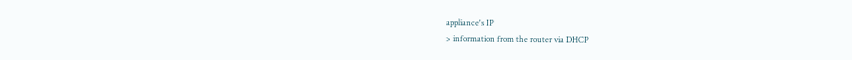appliance's IP
> information from the router via DHCP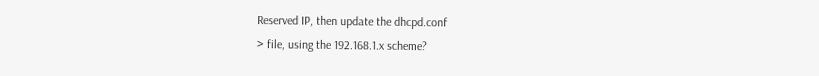Reserved IP, then update the dhcpd.conf
> file, using the 192.168.1.x scheme?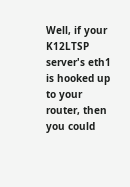Well, if your K12LTSP server's eth1 is hooked up to your router, then
you could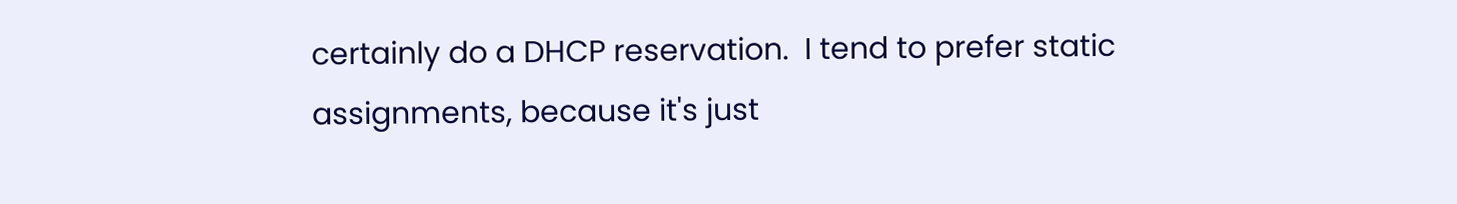certainly do a DHCP reservation.  I tend to prefer static
assignments, because it's just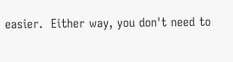easier.  Either way, you don't need to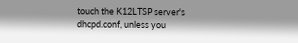touch the K12LTSP server's dhcpd.conf, unless you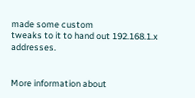made some custom
tweaks to it to hand out 192.168.1.x addresses.


More information about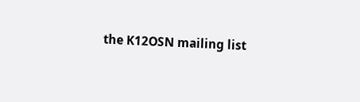the K12OSN mailing list